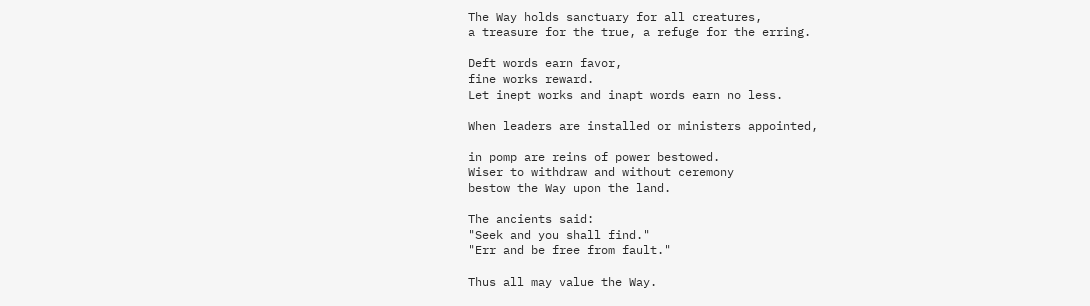The Way holds sanctuary for all creatures,
a treasure for the true, a refuge for the erring.

Deft words earn favor,
fine works reward.
Let inept works and inapt words earn no less.

When leaders are installed or ministers appointed,

in pomp are reins of power bestowed.
Wiser to withdraw and without ceremony
bestow the Way upon the land.

The ancients said:
"Seek and you shall find."
"Err and be free from fault."

Thus all may value the Way.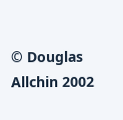© Douglas Allchin 2002